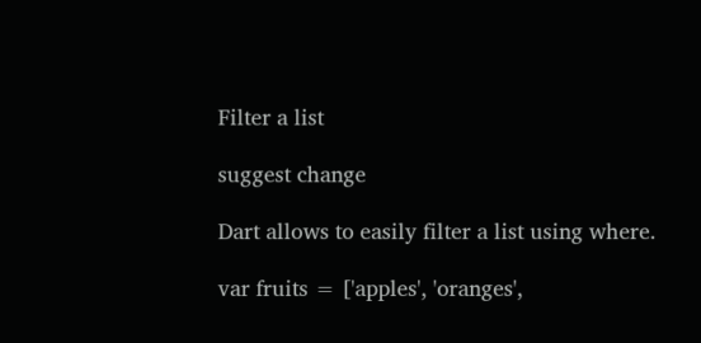Filter a list

suggest change

Dart allows to easily filter a list using where.

var fruits = ['apples', 'oranges',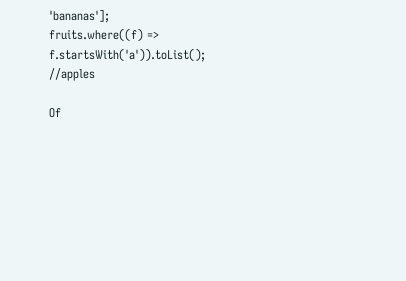'bananas'];
fruits.where((f) => f.startsWith('a')).toList(); //apples

Of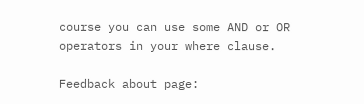course you can use some AND or OR operators in your where clause.

Feedback about page: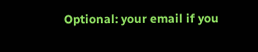Optional: your email if you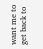want me to get back to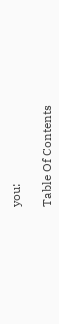you:

Table Of Contents